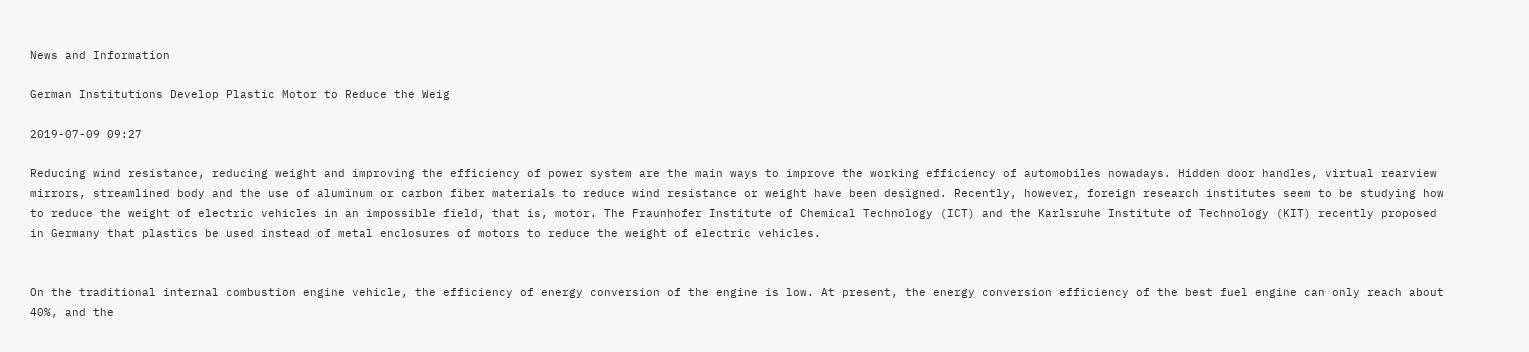News and Information

German Institutions Develop Plastic Motor to Reduce the Weig

2019-07-09 09:27

Reducing wind resistance, reducing weight and improving the efficiency of power system are the main ways to improve the working efficiency of automobiles nowadays. Hidden door handles, virtual rearview mirrors, streamlined body and the use of aluminum or carbon fiber materials to reduce wind resistance or weight have been designed. Recently, however, foreign research institutes seem to be studying how to reduce the weight of electric vehicles in an impossible field, that is, motor. The Fraunhofer Institute of Chemical Technology (ICT) and the Karlsruhe Institute of Technology (KIT) recently proposed in Germany that plastics be used instead of metal enclosures of motors to reduce the weight of electric vehicles.


On the traditional internal combustion engine vehicle, the efficiency of energy conversion of the engine is low. At present, the energy conversion efficiency of the best fuel engine can only reach about 40%, and the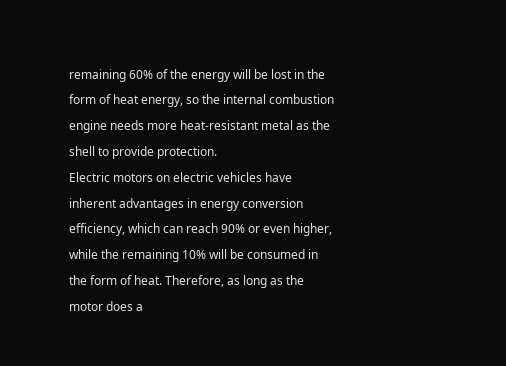remaining 60% of the energy will be lost in the form of heat energy, so the internal combustion engine needs more heat-resistant metal as the shell to provide protection.
Electric motors on electric vehicles have inherent advantages in energy conversion efficiency, which can reach 90% or even higher, while the remaining 10% will be consumed in the form of heat. Therefore, as long as the motor does a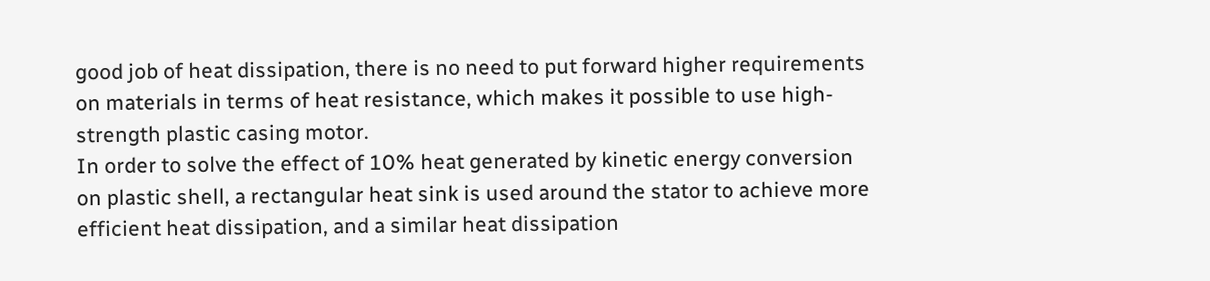good job of heat dissipation, there is no need to put forward higher requirements on materials in terms of heat resistance, which makes it possible to use high-strength plastic casing motor.
In order to solve the effect of 10% heat generated by kinetic energy conversion on plastic shell, a rectangular heat sink is used around the stator to achieve more efficient heat dissipation, and a similar heat dissipation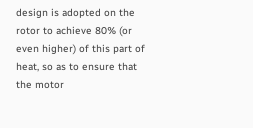design is adopted on the rotor to achieve 80% (or even higher) of this part of heat, so as to ensure that the motor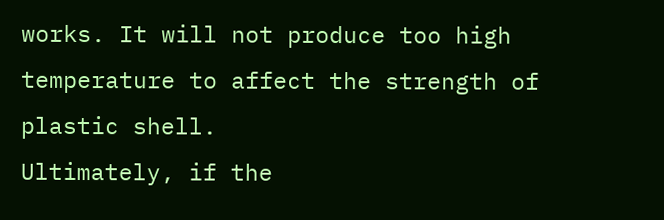works. It will not produce too high temperature to affect the strength of plastic shell.
Ultimately, if the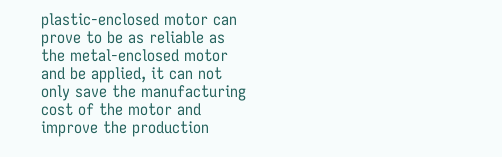plastic-enclosed motor can prove to be as reliable as the metal-enclosed motor and be applied, it can not only save the manufacturing cost of the motor and improve the production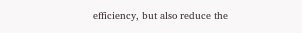efficiency, but also reduce the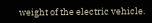weight of the electric vehicle.